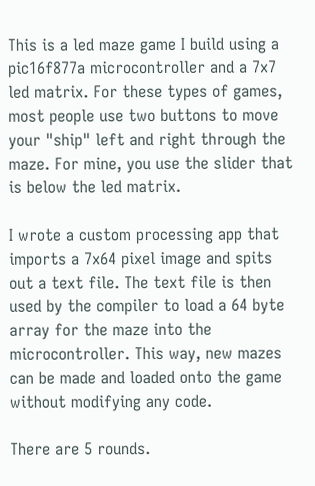This is a led maze game I build using a pic16f877a microcontroller and a 7x7 led matrix. For these types of games, most people use two buttons to move your "ship" left and right through the maze. For mine, you use the slider that is below the led matrix.

I wrote a custom processing app that imports a 7x64 pixel image and spits out a text file. The text file is then used by the compiler to load a 64 byte array for the maze into the microcontroller. This way, new mazes can be made and loaded onto the game without modifying any code.

There are 5 rounds.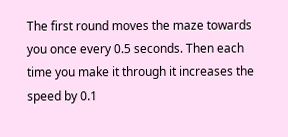The first round moves the maze towards you once every 0.5 seconds. Then each time you make it through it increases the speed by 0.1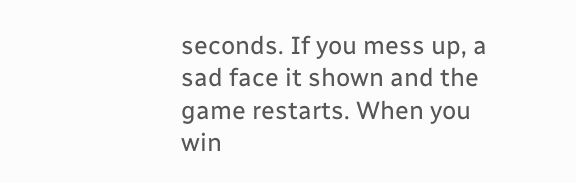seconds. If you mess up, a sad face it shown and the game restarts. When you win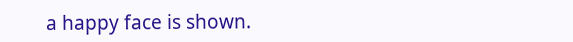a happy face is shown.